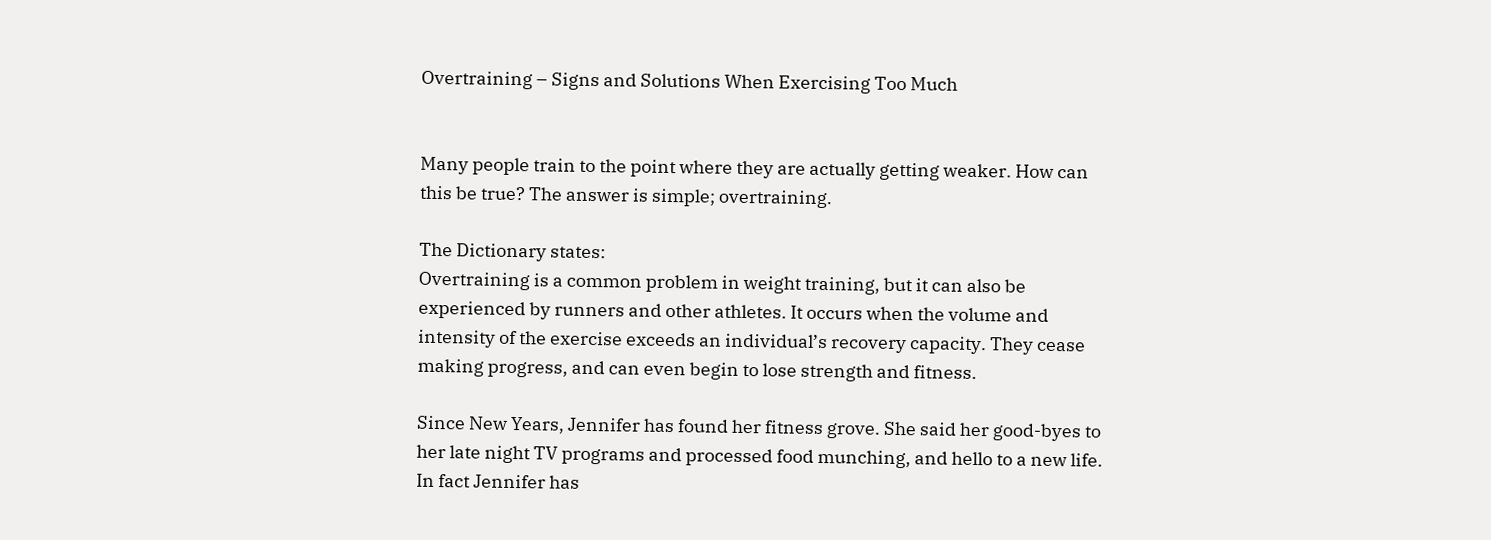Overtraining – Signs and Solutions When Exercising Too Much


Many people train to the point where they are actually getting weaker. How can this be true? The answer is simple; overtraining.

The Dictionary states:
Overtraining is a common problem in weight training, but it can also be experienced by runners and other athletes. It occurs when the volume and intensity of the exercise exceeds an individual’s recovery capacity. They cease making progress, and can even begin to lose strength and fitness.

Since New Years, Jennifer has found her fitness grove. She said her good-byes to her late night TV programs and processed food munching, and hello to a new life. In fact Jennifer has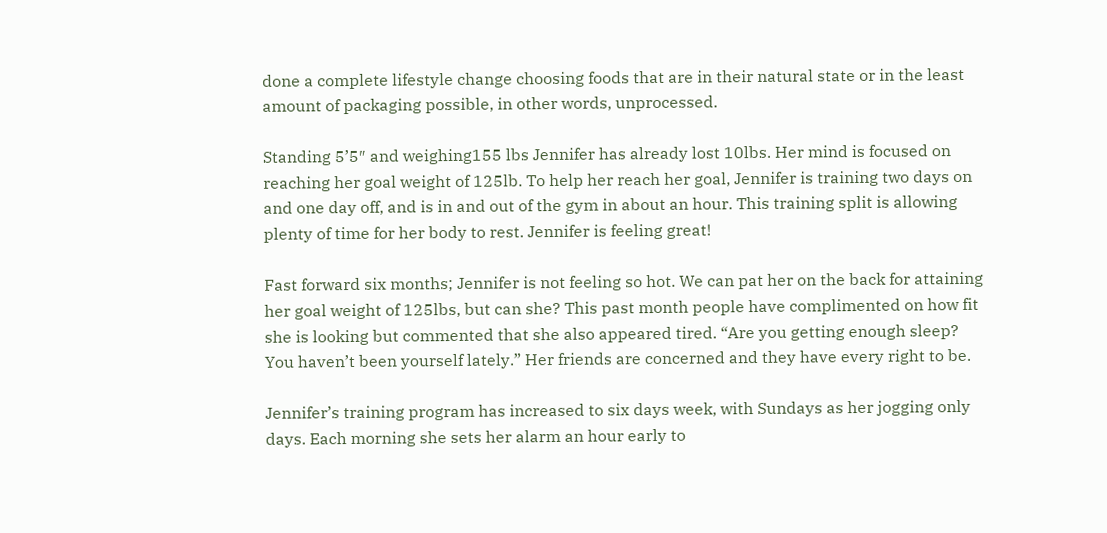done a complete lifestyle change choosing foods that are in their natural state or in the least amount of packaging possible, in other words, unprocessed.

Standing 5’5″ and weighing155 lbs Jennifer has already lost 10lbs. Her mind is focused on reaching her goal weight of 125lb. To help her reach her goal, Jennifer is training two days on and one day off, and is in and out of the gym in about an hour. This training split is allowing plenty of time for her body to rest. Jennifer is feeling great!

Fast forward six months; Jennifer is not feeling so hot. We can pat her on the back for attaining her goal weight of 125lbs, but can she? This past month people have complimented on how fit she is looking but commented that she also appeared tired. “Are you getting enough sleep? You haven’t been yourself lately.” Her friends are concerned and they have every right to be.

Jennifer’s training program has increased to six days week, with Sundays as her jogging only days. Each morning she sets her alarm an hour early to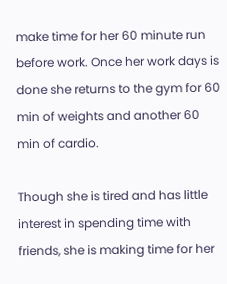make time for her 60 minute run before work. Once her work days is done she returns to the gym for 60 min of weights and another 60 min of cardio.

Though she is tired and has little interest in spending time with friends, she is making time for her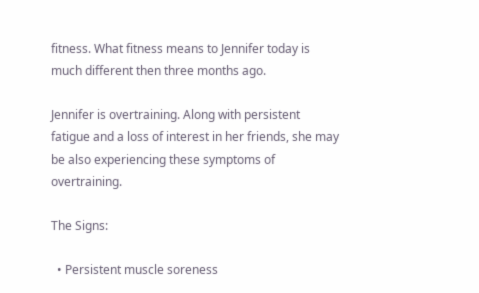fitness. What fitness means to Jennifer today is much different then three months ago.

Jennifer is overtraining. Along with persistent fatigue and a loss of interest in her friends, she may be also experiencing these symptoms of overtraining.

The Signs:

  • Persistent muscle soreness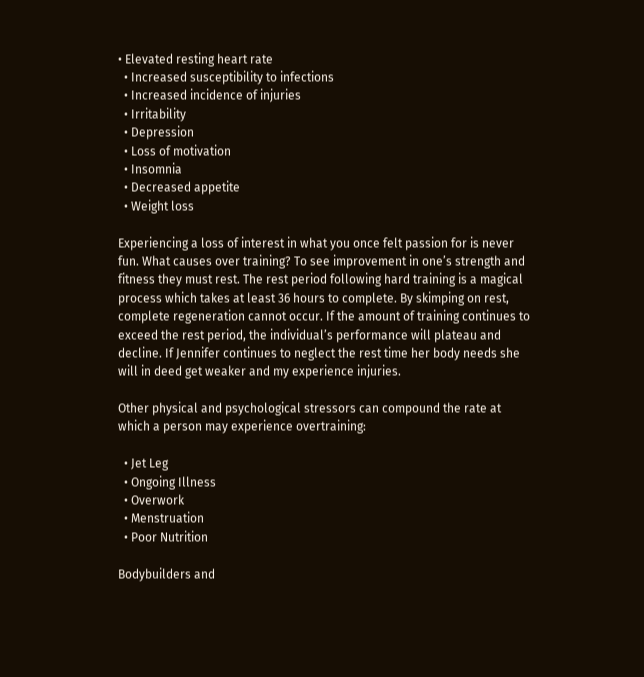• Elevated resting heart rate
  • Increased susceptibility to infections
  • Increased incidence of injuries
  • Irritability
  • Depression
  • Loss of motivation
  • Insomnia
  • Decreased appetite
  • Weight loss

Experiencing a loss of interest in what you once felt passion for is never fun. What causes over training? To see improvement in one’s strength and fitness they must rest. The rest period following hard training is a magical process which takes at least 36 hours to complete. By skimping on rest, complete regeneration cannot occur. If the amount of training continues to exceed the rest period, the individual’s performance will plateau and decline. If Jennifer continues to neglect the rest time her body needs she will in deed get weaker and my experience injuries.

Other physical and psychological stressors can compound the rate at which a person may experience overtraining:

  • Jet Leg
  • Ongoing Illness
  • Overwork
  • Menstruation
  • Poor Nutrition

Bodybuilders and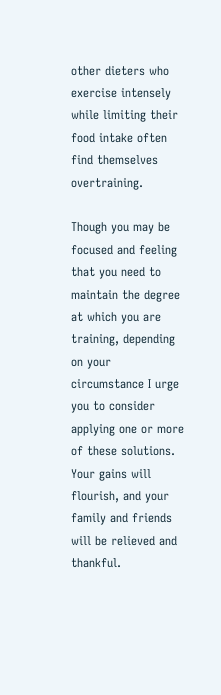other dieters who exercise intensely while limiting their food intake often find themselves overtraining.

Though you may be focused and feeling that you need to maintain the degree at which you are training, depending on your circumstance I urge you to consider applying one or more of these solutions. Your gains will flourish, and your family and friends will be relieved and thankful.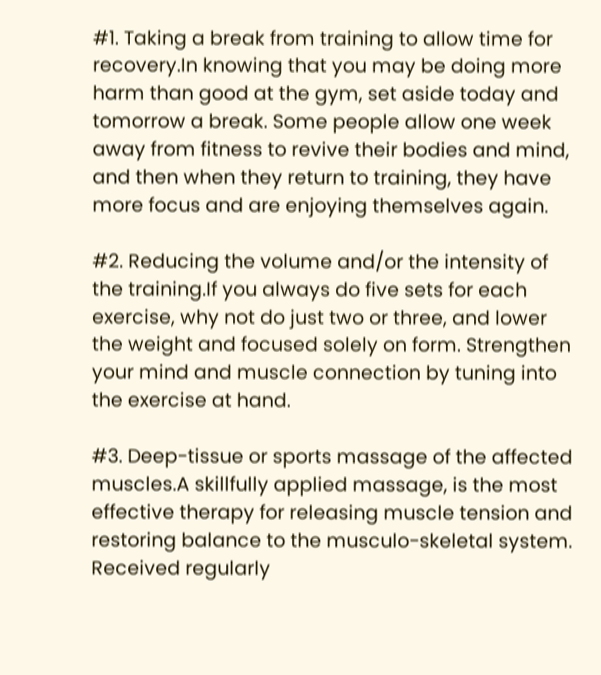#1. Taking a break from training to allow time for recovery.In knowing that you may be doing more harm than good at the gym, set aside today and tomorrow a break. Some people allow one week away from fitness to revive their bodies and mind, and then when they return to training, they have more focus and are enjoying themselves again.

#2. Reducing the volume and/or the intensity of the training.If you always do five sets for each exercise, why not do just two or three, and lower the weight and focused solely on form. Strengthen your mind and muscle connection by tuning into the exercise at hand.

#3. Deep-tissue or sports massage of the affected muscles.A skillfully applied massage, is the most effective therapy for releasing muscle tension and restoring balance to the musculo-skeletal system. Received regularly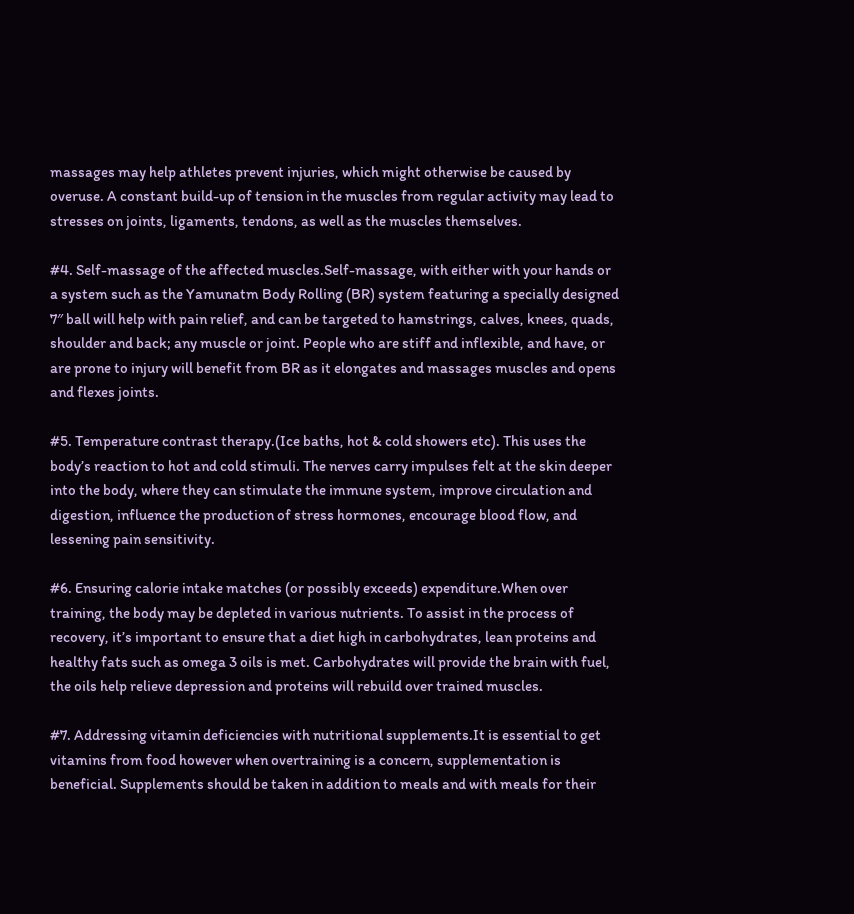massages may help athletes prevent injuries, which might otherwise be caused by overuse. A constant build-up of tension in the muscles from regular activity may lead to stresses on joints, ligaments, tendons, as well as the muscles themselves.

#4. Self-massage of the affected muscles.Self-massage, with either with your hands or a system such as the Yamunatm Body Rolling (BR) system featuring a specially designed 7″ ball will help with pain relief, and can be targeted to hamstrings, calves, knees, quads, shoulder and back; any muscle or joint. People who are stiff and inflexible, and have, or are prone to injury will benefit from BR as it elongates and massages muscles and opens and flexes joints.

#5. Temperature contrast therapy.(Ice baths, hot & cold showers etc). This uses the body’s reaction to hot and cold stimuli. The nerves carry impulses felt at the skin deeper into the body, where they can stimulate the immune system, improve circulation and digestion, influence the production of stress hormones, encourage blood flow, and lessening pain sensitivity.

#6. Ensuring calorie intake matches (or possibly exceeds) expenditure.When over training, the body may be depleted in various nutrients. To assist in the process of recovery, it’s important to ensure that a diet high in carbohydrates, lean proteins and healthy fats such as omega 3 oils is met. Carbohydrates will provide the brain with fuel, the oils help relieve depression and proteins will rebuild over trained muscles.

#7. Addressing vitamin deficiencies with nutritional supplements.It is essential to get vitamins from food however when overtraining is a concern, supplementation is beneficial. Supplements should be taken in addition to meals and with meals for their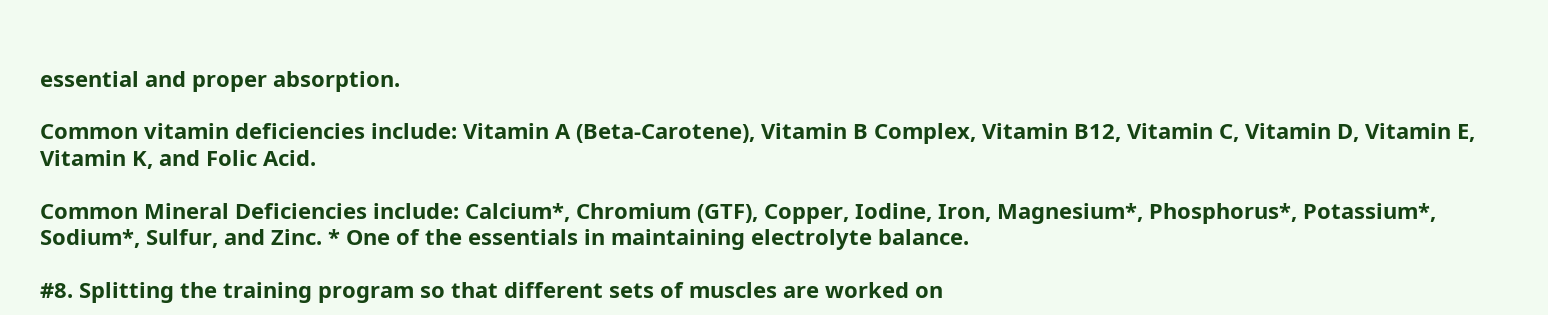essential and proper absorption.

Common vitamin deficiencies include: Vitamin A (Beta-Carotene), Vitamin B Complex, Vitamin B12, Vitamin C, Vitamin D, Vitamin E, Vitamin K, and Folic Acid.

Common Mineral Deficiencies include: Calcium*, Chromium (GTF), Copper, Iodine, Iron, Magnesium*, Phosphorus*, Potassium*, Sodium*, Sulfur, and Zinc. * One of the essentials in maintaining electrolyte balance.

#8. Splitting the training program so that different sets of muscles are worked on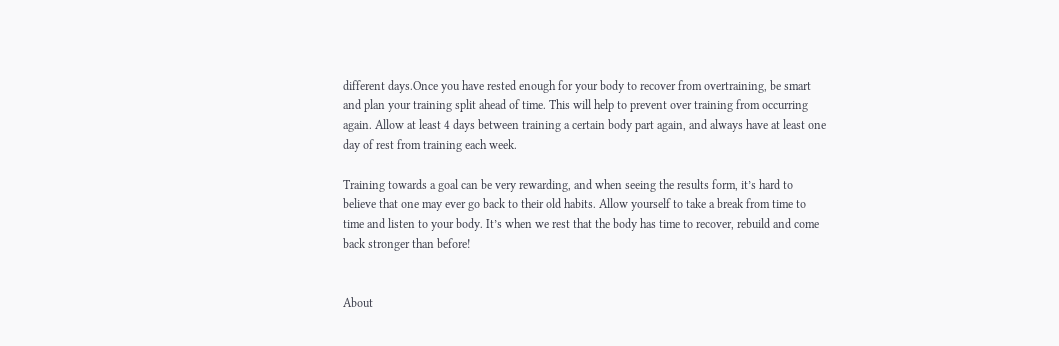different days.Once you have rested enough for your body to recover from overtraining, be smart and plan your training split ahead of time. This will help to prevent over training from occurring again. Allow at least 4 days between training a certain body part again, and always have at least one day of rest from training each week.

Training towards a goal can be very rewarding, and when seeing the results form, it’s hard to believe that one may ever go back to their old habits. Allow yourself to take a break from time to time and listen to your body. It’s when we rest that the body has time to recover, rebuild and come back stronger than before!


About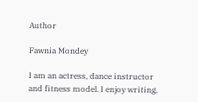Author

Fawnia Mondey

I am an actress, dance instructor and fitness model. I enjoy writing,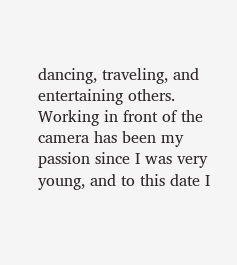dancing, traveling, and entertaining others. Working in front of the camera has been my passion since I was very young, and to this date I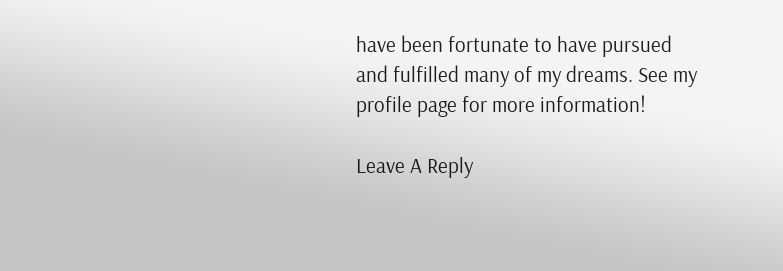have been fortunate to have pursued and fulfilled many of my dreams. See my profile page for more information!

Leave A Reply